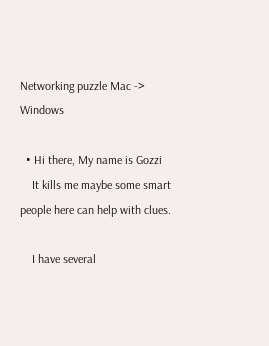Networking puzzle Mac -> Windows

  • Hi there, My name is Gozzi
    It kills me maybe some smart people here can help with clues.

    I have several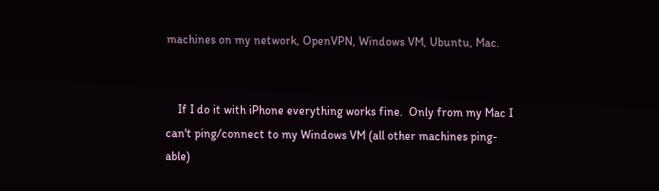machines on my network, OpenVPN, Windows VM, Ubuntu, Mac.


    If I do it with iPhone everything works fine.  Only from my Mac I can't ping/connect to my Windows VM (all other machines ping-able)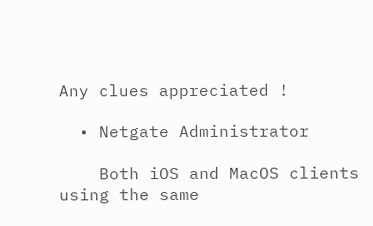Any clues appreciated !

  • Netgate Administrator

    Both iOS and MacOS clients using the same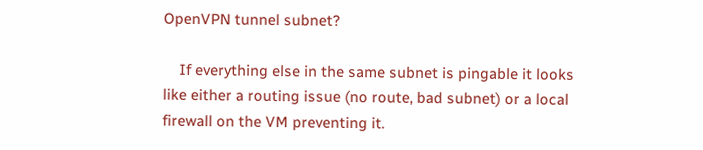OpenVPN tunnel subnet?

    If everything else in the same subnet is pingable it looks like either a routing issue (no route, bad subnet) or a local firewall on the VM preventing it.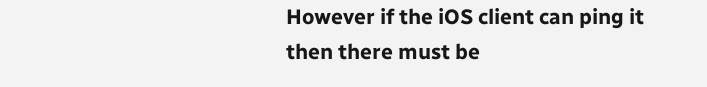However if the iOS client can ping it then there must be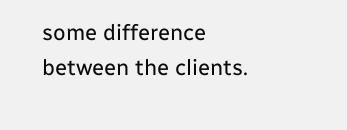some difference between the clients.